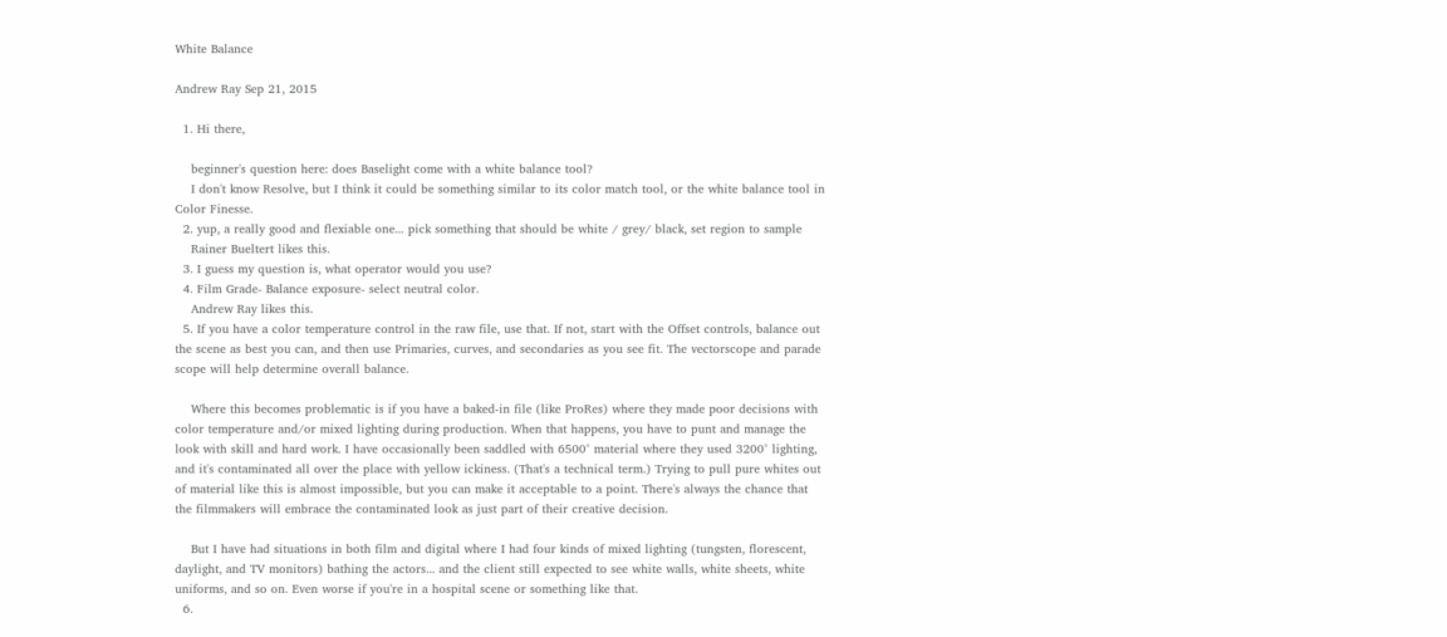White Balance

Andrew Ray Sep 21, 2015

  1. Hi there,

    beginner's question here: does Baselight come with a white balance tool?
    I don't know Resolve, but I think it could be something similar to its color match tool, or the white balance tool in Color Finesse.
  2. yup, a really good and flexiable one... pick something that should be white / grey/ black, set region to sample
    Rainer Bueltert likes this.
  3. I guess my question is, what operator would you use?
  4. Film Grade- Balance exposure- select neutral color.
    Andrew Ray likes this.
  5. If you have a color temperature control in the raw file, use that. If not, start with the Offset controls, balance out the scene as best you can, and then use Primaries, curves, and secondaries as you see fit. The vectorscope and parade scope will help determine overall balance.

    Where this becomes problematic is if you have a baked-in file (like ProRes) where they made poor decisions with color temperature and/or mixed lighting during production. When that happens, you have to punt and manage the look with skill and hard work. I have occasionally been saddled with 6500° material where they used 3200° lighting, and it's contaminated all over the place with yellow ickiness. (That's a technical term.) Trying to pull pure whites out of material like this is almost impossible, but you can make it acceptable to a point. There's always the chance that the filmmakers will embrace the contaminated look as just part of their creative decision.

    But I have had situations in both film and digital where I had four kinds of mixed lighting (tungsten, florescent, daylight, and TV monitors) bathing the actors... and the client still expected to see white walls, white sheets, white uniforms, and so on. Even worse if you're in a hospital scene or something like that.
  6.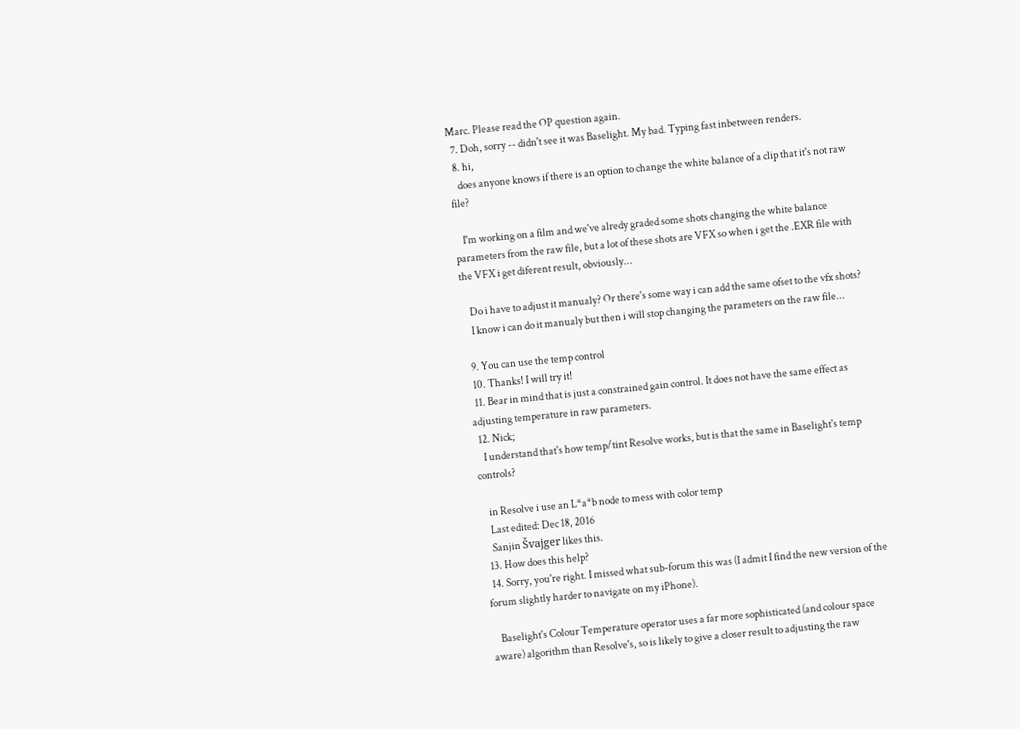Marc. Please read the OP question again.
  7. Doh, sorry -- didn't see it was Baselight. My bad. Typing fast inbetween renders.
  8. hi,
    does anyone knows if there is an option to change the white balance of a clip that it's not raw file?

    I'm working on a film and we've alredy graded some shots changing the white balance parameters from the raw file, but a lot of these shots are VFX so when i get the .EXR file with the VFX i get diferent result, obviously...

    Do i have to adjust it manualy? Or there's some way i can add the same ofset to the vfx shots?
    I know i can do it manualy but then i will stop changing the parameters on the raw file...

  9. You can use the temp control
  10. Thanks! I will try it!
  11. Bear in mind that is just a constrained gain control. It does not have the same effect as adjusting temperature in raw parameters.
  12. Nick;
    I understand that's how temp/tint Resolve works, but is that the same in Baselight's temp controls?

    in Resolve i use an L*a*b node to mess with color temp
    Last edited: Dec 18, 2016
    Sanjin Švajger likes this.
  13. How does this help?
  14. Sorry, you're right. I missed what sub-forum this was (I admit I find the new version of the forum slightly harder to navigate on my iPhone).

    Baselight's Colour Temperature operator uses a far more sophisticated (and colour space aware) algorithm than Resolve's, so is likely to give a closer result to adjusting the raw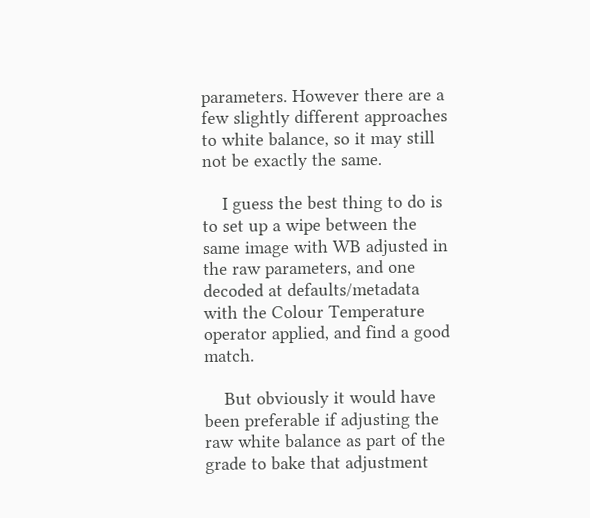parameters. However there are a few slightly different approaches to white balance, so it may still not be exactly the same.

    I guess the best thing to do is to set up a wipe between the same image with WB adjusted in the raw parameters, and one decoded at defaults/metadata with the Colour Temperature operator applied, and find a good match.

    But obviously it would have been preferable if adjusting the raw white balance as part of the grade to bake that adjustment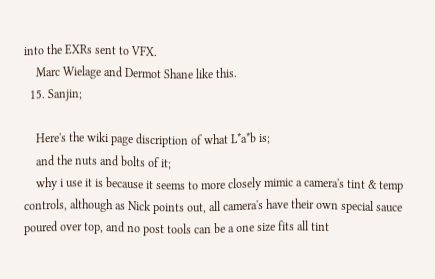into the EXRs sent to VFX.
    Marc Wielage and Dermot Shane like this.
  15. Sanjin;

    Here's the wiki page discription of what L*a*b is;
    and the nuts and bolts of it;
    why i use it is because it seems to more closely mimic a camera's tint & temp controls, although as Nick points out, all camera's have their own special sauce poured over top, and no post tools can be a one size fits all tint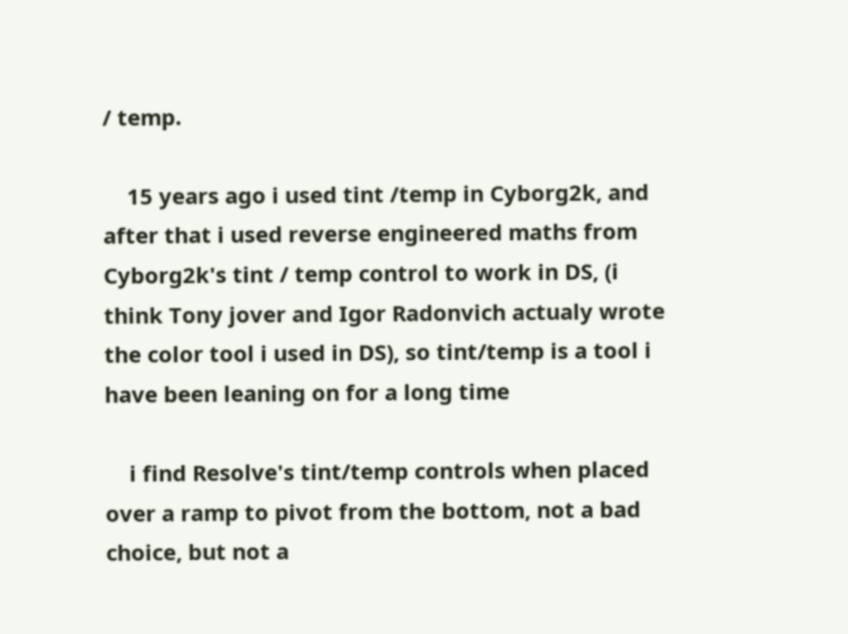/ temp.

    15 years ago i used tint /temp in Cyborg2k, and after that i used reverse engineered maths from Cyborg2k's tint / temp control to work in DS, (i think Tony jover and Igor Radonvich actualy wrote the color tool i used in DS), so tint/temp is a tool i have been leaning on for a long time

    i find Resolve's tint/temp controls when placed over a ramp to pivot from the bottom, not a bad choice, but not a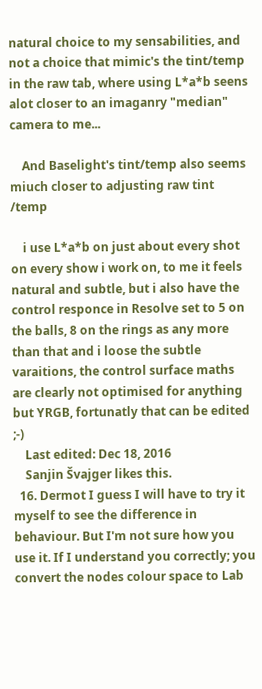natural choice to my sensabilities, and not a choice that mimic's the tint/temp in the raw tab, where using L*a*b seens alot closer to an imaganry "median" camera to me...

    And Baselight's tint/temp also seems miuch closer to adjusting raw tint /temp

    i use L*a*b on just about every shot on every show i work on, to me it feels natural and subtle, but i also have the control responce in Resolve set to 5 on the balls, 8 on the rings as any more than that and i loose the subtle varaitions, the control surface maths are clearly not optimised for anything but YRGB, fortunatly that can be edited ;-)
    Last edited: Dec 18, 2016
    Sanjin Švajger likes this.
  16. Dermot I guess I will have to try it myself to see the difference in behaviour. But I'm not sure how you use it. If I understand you correctly; you convert the nodes colour space to Lab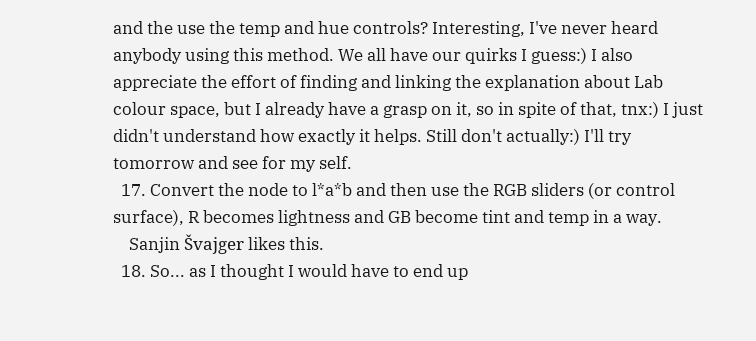and the use the temp and hue controls? Interesting, I've never heard anybody using this method. We all have our quirks I guess:) I also appreciate the effort of finding and linking the explanation about Lab colour space, but I already have a grasp on it, so in spite of that, tnx:) I just didn't understand how exactly it helps. Still don't actually:) I'll try tomorrow and see for my self.
  17. Convert the node to l*a*b and then use the RGB sliders (or control surface), R becomes lightness and GB become tint and temp in a way.
    Sanjin Švajger likes this.
  18. So... as I thought I would have to end up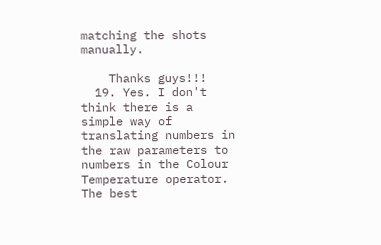matching the shots manually.

    Thanks guys!!!
  19. Yes. I don't think there is a simple way of translating numbers in the raw parameters to numbers in the Colour Temperature operator. The best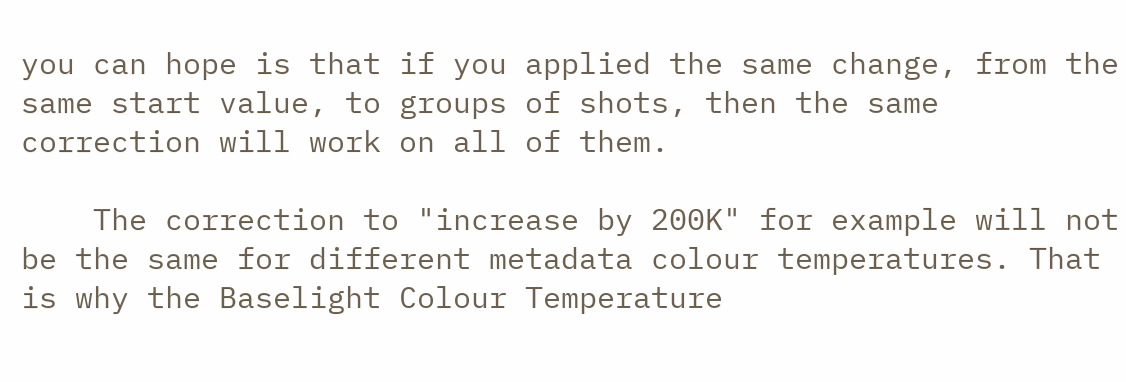you can hope is that if you applied the same change, from the same start value, to groups of shots, then the same correction will work on all of them.

    The correction to "increase by 200K" for example will not be the same for different metadata colour temperatures. That is why the Baselight Colour Temperature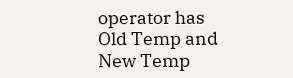operator has Old Temp and New Temp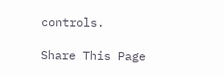controls.

Share This Page